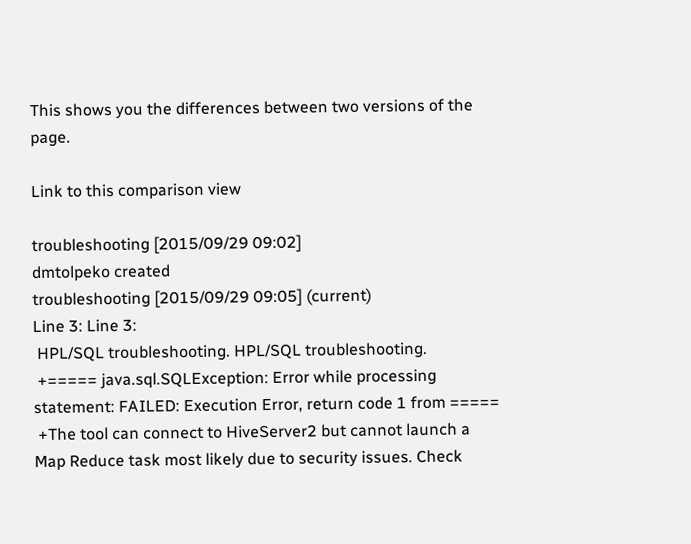This shows you the differences between two versions of the page.

Link to this comparison view

troubleshooting [2015/09/29 09:02]
dmtolpeko created
troubleshooting [2015/09/29 09:05] (current)
Line 3: Line 3:
 HPL/SQL troubleshooting. HPL/SQL troubleshooting.
 +===== java.sql.SQLException: Error while processing statement: FAILED: Execution Error, return code 1 from =====
 +The tool can connect to HiveServer2 but cannot launch a Map Reduce task most likely due to security issues. Check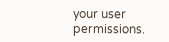your user permissions.